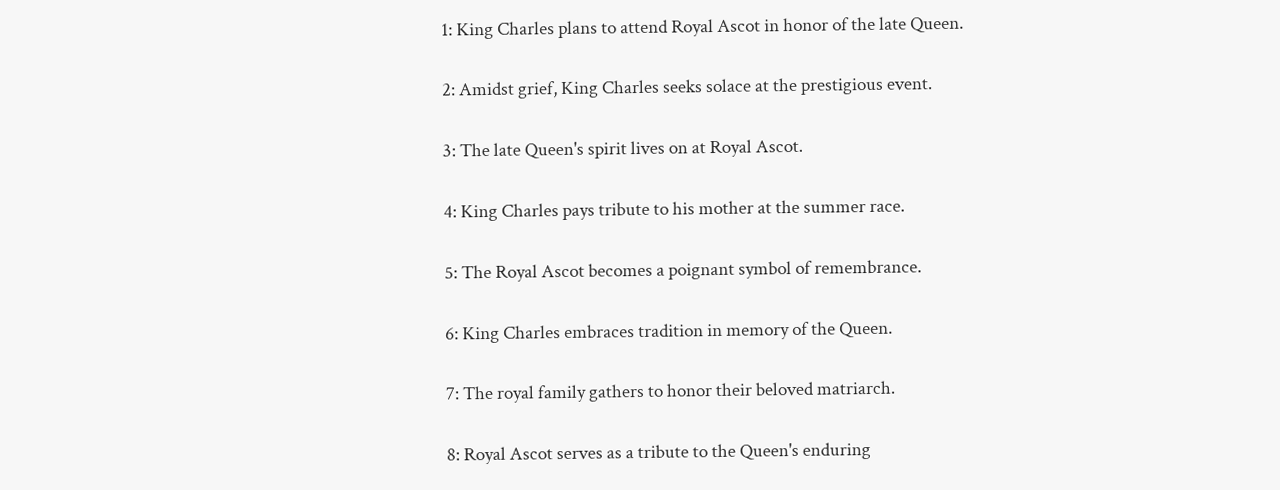1: King Charles plans to attend Royal Ascot in honor of the late Queen.

2: Amidst grief, King Charles seeks solace at the prestigious event.

3: The late Queen's spirit lives on at Royal Ascot.

4: King Charles pays tribute to his mother at the summer race.

5: The Royal Ascot becomes a poignant symbol of remembrance.

6: King Charles embraces tradition in memory of the Queen.

7: The royal family gathers to honor their beloved matriarch.

8: Royal Ascot serves as a tribute to the Queen's enduring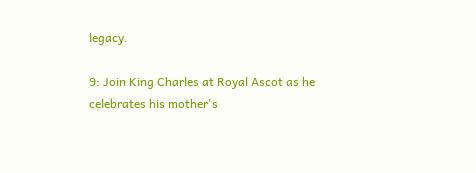legacy.

9: Join King Charles at Royal Ascot as he celebrates his mother's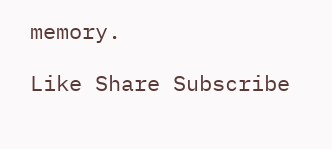memory.

Like Share Subscribe